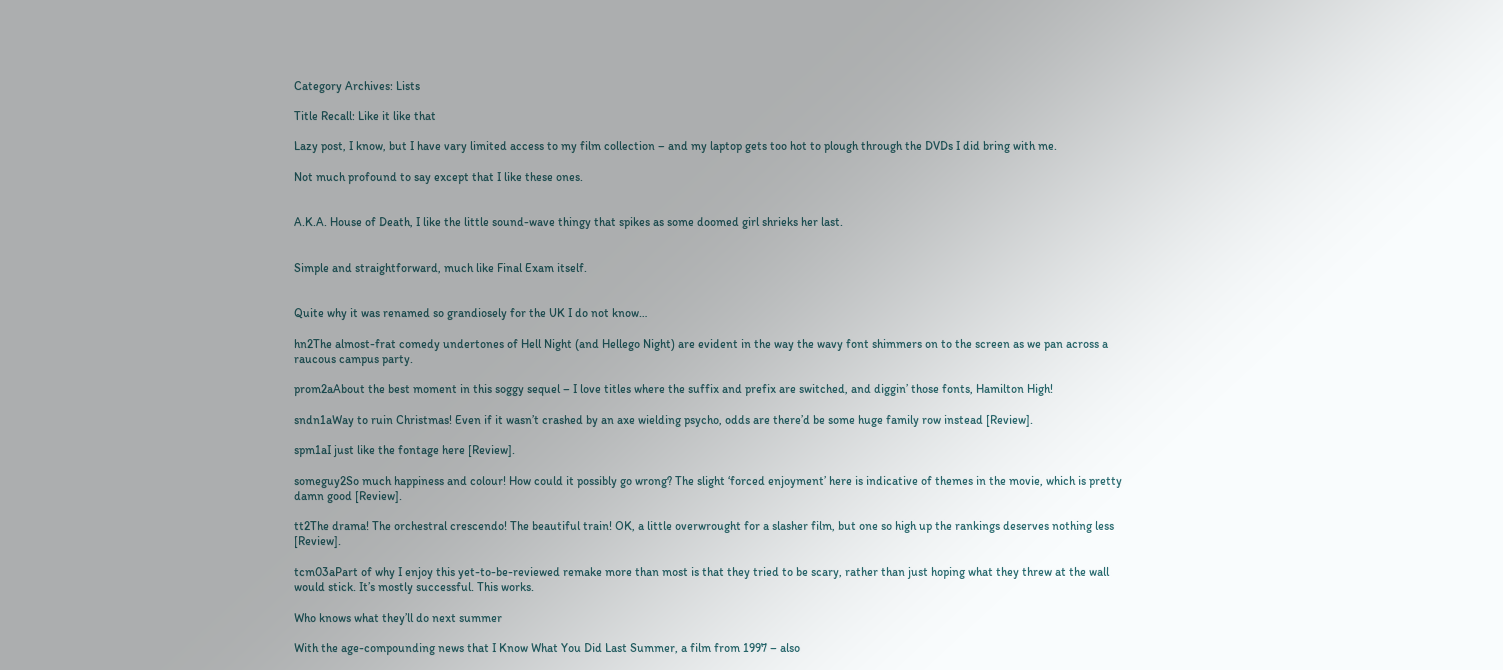Category Archives: Lists

Title Recall: Like it like that

Lazy post, I know, but I have vary limited access to my film collection – and my laptop gets too hot to plough through the DVDs I did bring with me.

Not much profound to say except that I like these ones.


A.K.A. House of Death, I like the little sound-wave thingy that spikes as some doomed girl shrieks her last.


Simple and straightforward, much like Final Exam itself.


Quite why it was renamed so grandiosely for the UK I do not know…

hn2The almost-frat comedy undertones of Hell Night (and Hellego Night) are evident in the way the wavy font shimmers on to the screen as we pan across a raucous campus party.

prom2aAbout the best moment in this soggy sequel – I love titles where the suffix and prefix are switched, and diggin’ those fonts, Hamilton High!

sndn1aWay to ruin Christmas! Even if it wasn’t crashed by an axe wielding psycho, odds are there’d be some huge family row instead [Review].

spm1aI just like the fontage here [Review].

someguy2So much happiness and colour! How could it possibly go wrong? The slight ‘forced enjoyment’ here is indicative of themes in the movie, which is pretty damn good [Review].

tt2The drama! The orchestral crescendo! The beautiful train! OK, a little overwrought for a slasher film, but one so high up the rankings deserves nothing less [Review].

tcm03aPart of why I enjoy this yet-to-be-reviewed remake more than most is that they tried to be scary, rather than just hoping what they threw at the wall would stick. It’s mostly successful. This works.

Who knows what they’ll do next summer

With the age-compounding news that I Know What You Did Last Summer, a film from 1997 – also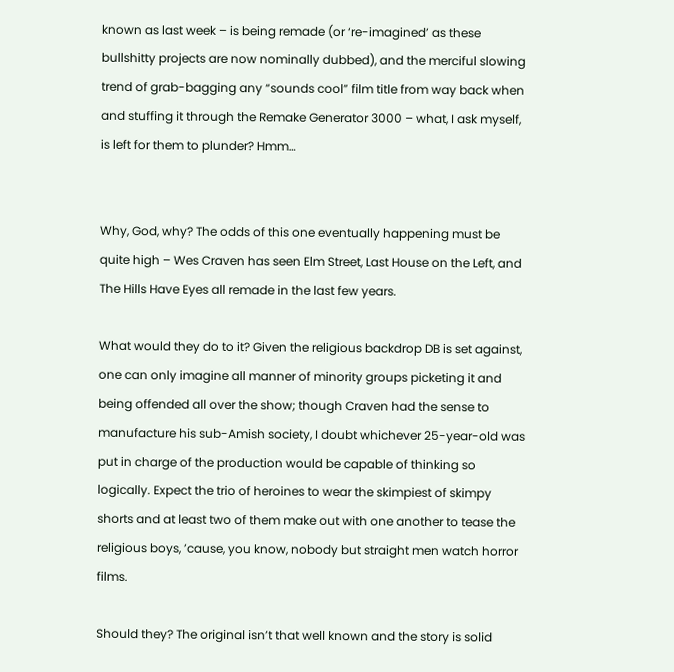known as last week – is being remade (or ‘re-imagined’ as these bullshitty projects are now nominally dubbed), and the merciful slowing trend of grab-bagging any “sounds cool” film title from way back when and stuffing it through the Remake Generator 3000 – what, I ask myself, is left for them to plunder? Hmm…


Why, God, why? The odds of this one eventually happening must be quite high – Wes Craven has seen Elm Street, Last House on the Left, and The Hills Have Eyes all remade in the last few years.

What would they do to it? Given the religious backdrop DB is set against, one can only imagine all manner of minority groups picketing it and being offended all over the show; though Craven had the sense to manufacture his sub-Amish society, I doubt whichever 25-year-old was put in charge of the production would be capable of thinking so logically. Expect the trio of heroines to wear the skimpiest of skimpy shorts and at least two of them make out with one another to tease the religious boys, ’cause, you know, nobody but straight men watch horror films.

Should they? The original isn’t that well known and the story is solid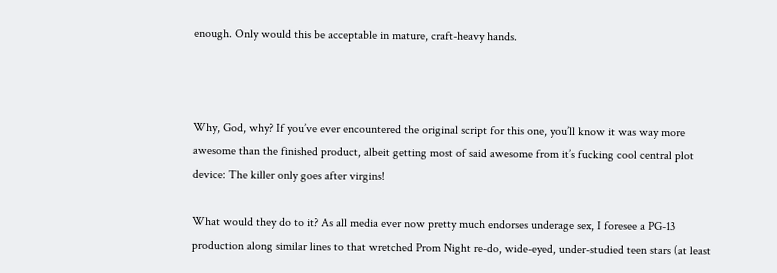enough. Only would this be acceptable in mature, craft-heavy hands.



Why, God, why? If you’ve ever encountered the original script for this one, you’ll know it was way more awesome than the finished product, albeit getting most of said awesome from it’s fucking cool central plot device: The killer only goes after virgins!

What would they do to it? As all media ever now pretty much endorses underage sex, I foresee a PG-13 production along similar lines to that wretched Prom Night re-do, wide-eyed, under-studied teen stars (at least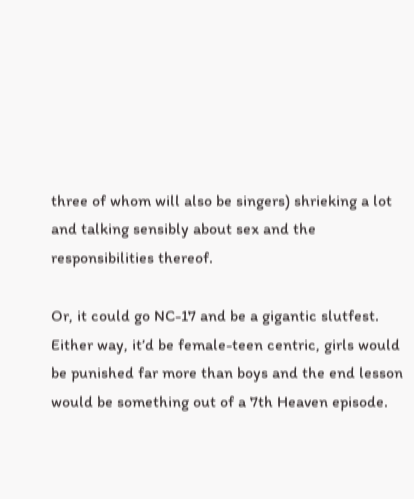three of whom will also be singers) shrieking a lot and talking sensibly about sex and the responsibilities thereof.

Or, it could go NC-17 and be a gigantic slutfest. Either way, it’d be female-teen centric, girls would be punished far more than boys and the end lesson would be something out of a 7th Heaven episode.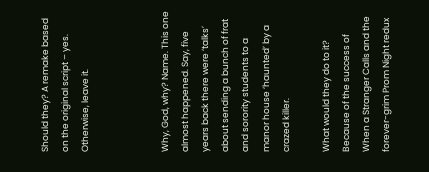Should they? A remake based on the original script – yes. Otherwise, leave it.



Why, God, why? Name. This one almost happened. Say, five years back there were ‘talks’ about sending a bunch of frat and sorority students to a manor house ‘haunted’ by a crazed killer.

What would they do to it? Because of the success of When a Stranger Calls and the forever-grim Prom Night redux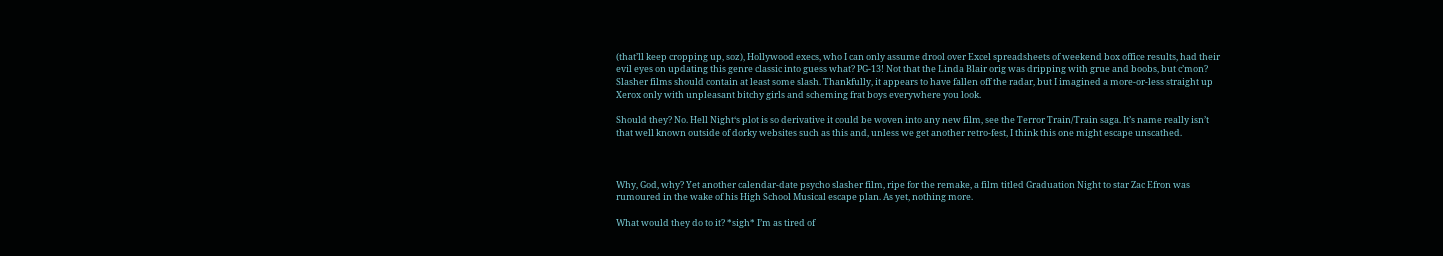(that’ll keep cropping up, soz), Hollywood execs, who I can only assume drool over Excel spreadsheets of weekend box office results, had their evil eyes on updating this genre classic into guess what? PG-13! Not that the Linda Blair orig was dripping with grue and boobs, but c’mon? Slasher films should contain at least some slash. Thankfully, it appears to have fallen off the radar, but I imagined a more-or-less straight up Xerox only with unpleasant bitchy girls and scheming frat boys everywhere you look.

Should they? No. Hell Night‘s plot is so derivative it could be woven into any new film, see the Terror Train/Train saga. It’s name really isn’t that well known outside of dorky websites such as this and, unless we get another retro-fest, I think this one might escape unscathed.



Why, God, why? Yet another calendar-date psycho slasher film, ripe for the remake, a film titled Graduation Night to star Zac Efron was rumoured in the wake of his High School Musical escape plan. As yet, nothing more.

What would they do to it? *sigh* I’m as tired of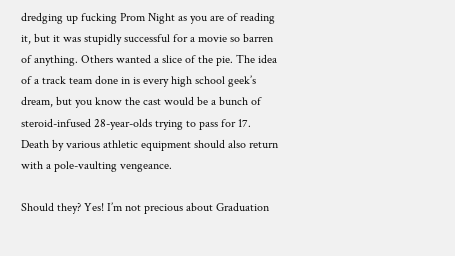dredging up fucking Prom Night as you are of reading it, but it was stupidly successful for a movie so barren of anything. Others wanted a slice of the pie. The idea of a track team done in is every high school geek’s dream, but you know the cast would be a bunch of steroid-infused 28-year-olds trying to pass for 17. Death by various athletic equipment should also return with a pole-vaulting vengeance.

Should they? Yes! I’m not precious about Graduation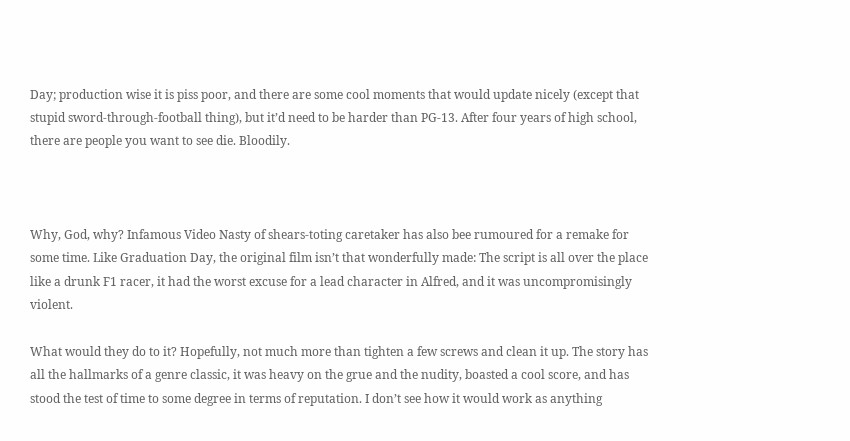Day; production wise it is piss poor, and there are some cool moments that would update nicely (except that stupid sword-through-football thing), but it’d need to be harder than PG-13. After four years of high school, there are people you want to see die. Bloodily.



Why, God, why? Infamous Video Nasty of shears-toting caretaker has also bee rumoured for a remake for some time. Like Graduation Day, the original film isn’t that wonderfully made: The script is all over the place like a drunk F1 racer, it had the worst excuse for a lead character in Alfred, and it was uncompromisingly violent.

What would they do to it? Hopefully, not much more than tighten a few screws and clean it up. The story has all the hallmarks of a genre classic, it was heavy on the grue and the nudity, boasted a cool score, and has stood the test of time to some degree in terms of reputation. I don’t see how it would work as anything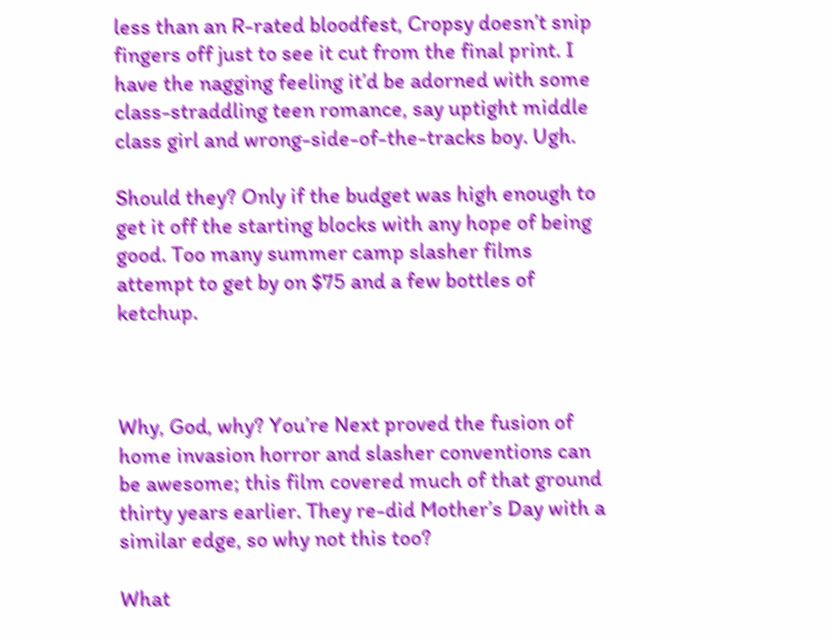less than an R-rated bloodfest, Cropsy doesn’t snip fingers off just to see it cut from the final print. I have the nagging feeling it’d be adorned with some class-straddling teen romance, say uptight middle class girl and wrong-side-of-the-tracks boy. Ugh.

Should they? Only if the budget was high enough to get it off the starting blocks with any hope of being good. Too many summer camp slasher films attempt to get by on $75 and a few bottles of ketchup.



Why, God, why? You’re Next proved the fusion of home invasion horror and slasher conventions can be awesome; this film covered much of that ground thirty years earlier. They re-did Mother’s Day with a similar edge, so why not this too?

What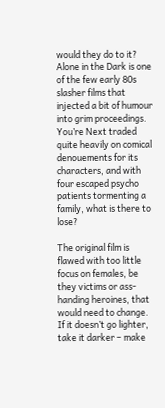would they do to it? Alone in the Dark is one of the few early 80s slasher films that injected a bit of humour into grim proceedings. You’re Next traded quite heavily on comical denouements for its characters, and with four escaped psycho patients tormenting a family, what is there to lose?

The original film is flawed with too little focus on females, be they victims or ass-handing heroines, that would need to change. If it doesn’t go lighter, take it darker – make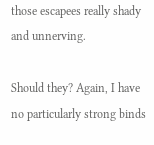those escapees really shady and unnerving.

Should they? Again, I have no particularly strong binds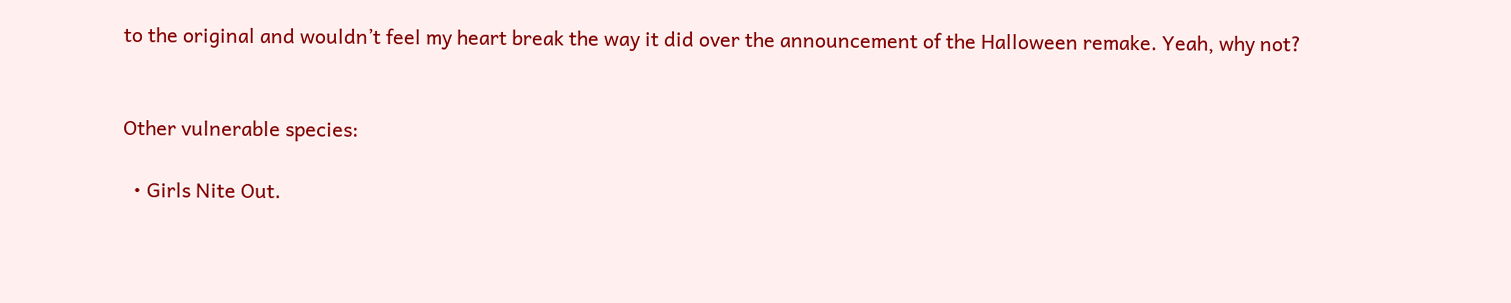to the original and wouldn’t feel my heart break the way it did over the announcement of the Halloween remake. Yeah, why not?


Other vulnerable species:

  • Girls Nite Out.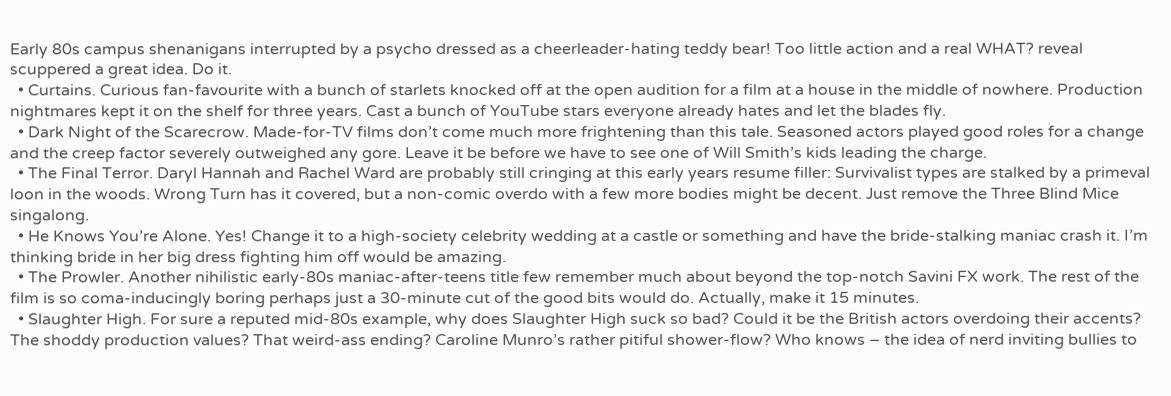Early 80s campus shenanigans interrupted by a psycho dressed as a cheerleader-hating teddy bear! Too little action and a real WHAT? reveal scuppered a great idea. Do it.
  • Curtains. Curious fan-favourite with a bunch of starlets knocked off at the open audition for a film at a house in the middle of nowhere. Production nightmares kept it on the shelf for three years. Cast a bunch of YouTube stars everyone already hates and let the blades fly.
  • Dark Night of the Scarecrow. Made-for-TV films don’t come much more frightening than this tale. Seasoned actors played good roles for a change and the creep factor severely outweighed any gore. Leave it be before we have to see one of Will Smith’s kids leading the charge.
  • The Final Terror. Daryl Hannah and Rachel Ward are probably still cringing at this early years resume filler: Survivalist types are stalked by a primeval loon in the woods. Wrong Turn has it covered, but a non-comic overdo with a few more bodies might be decent. Just remove the Three Blind Mice singalong.
  • He Knows You’re Alone. Yes! Change it to a high-society celebrity wedding at a castle or something and have the bride-stalking maniac crash it. I’m thinking bride in her big dress fighting him off would be amazing.
  • The Prowler. Another nihilistic early-80s maniac-after-teens title few remember much about beyond the top-notch Savini FX work. The rest of the film is so coma-inducingly boring perhaps just a 30-minute cut of the good bits would do. Actually, make it 15 minutes.
  • Slaughter High. For sure a reputed mid-80s example, why does Slaughter High suck so bad? Could it be the British actors overdoing their accents? The shoddy production values? That weird-ass ending? Caroline Munro’s rather pitiful shower-flow? Who knows – the idea of nerd inviting bullies to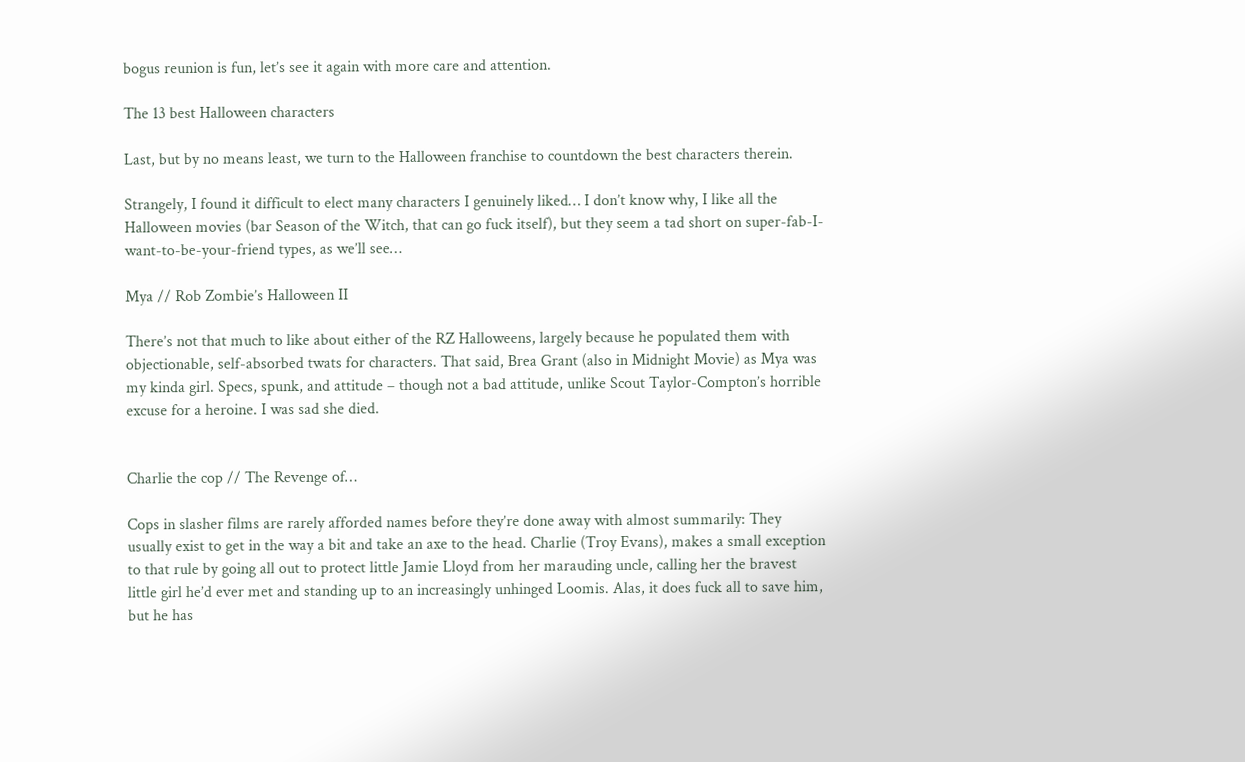bogus reunion is fun, let’s see it again with more care and attention.

The 13 best Halloween characters

Last, but by no means least, we turn to the Halloween franchise to countdown the best characters therein.

Strangely, I found it difficult to elect many characters I genuinely liked… I don’t know why, I like all the Halloween movies (bar Season of the Witch, that can go fuck itself), but they seem a tad short on super-fab-I-want-to-be-your-friend types, as we’ll see…

Mya // Rob Zombie’s Halloween II

There’s not that much to like about either of the RZ Halloweens, largely because he populated them with objectionable, self-absorbed twats for characters. That said, Brea Grant (also in Midnight Movie) as Mya was my kinda girl. Specs, spunk, and attitude – though not a bad attitude, unlike Scout Taylor-Compton’s horrible excuse for a heroine. I was sad she died.


Charlie the cop // The Revenge of…

Cops in slasher films are rarely afforded names before they’re done away with almost summarily: They usually exist to get in the way a bit and take an axe to the head. Charlie (Troy Evans), makes a small exception to that rule by going all out to protect little Jamie Lloyd from her marauding uncle, calling her the bravest little girl he’d ever met and standing up to an increasingly unhinged Loomis. Alas, it does fuck all to save him, but he has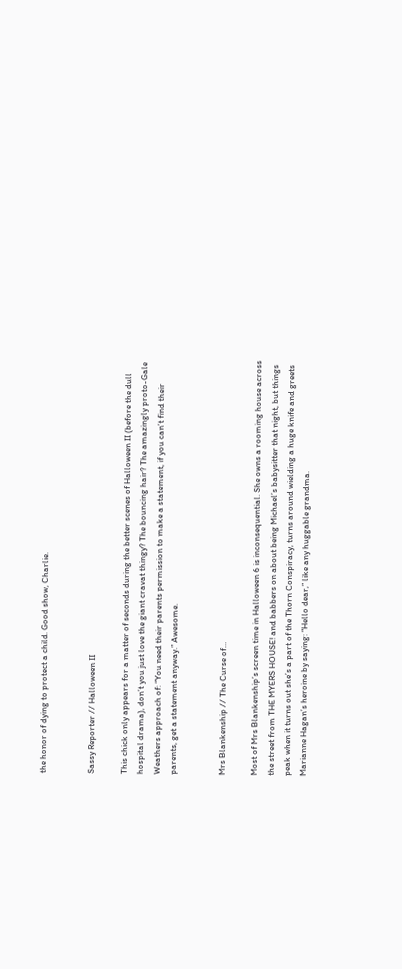the honor of dying to protect a child. Good show, Charlie.


Sassy Reporter // Halloween II

This chick only appears for a matter of seconds during the better scenes of Halloween II (before the dull hospital drama), don’t you just love the giant cravat thingy? The bouncing hair? The amazingly proto-Gale Weathers approach of: “You need their parents permission to make a statement, if you can’t find their parents, get a statement anyway.” Awesome.


Mrs Blankenship // The Curse of…

Most of Mrs Blankenship’s screen time in Halloween 6 is inconsequential. She owns a rooming house across the street from THE MYERS HOUSE! and babbers on about being Michael’s babysitter that night, but things peak when it turns out she’s a part of the Thorn Conspiracy, turns around wielding a huge knife and greets Marianne Hagan’s heroine by saying: “Hello dear,” like any huggable grandma.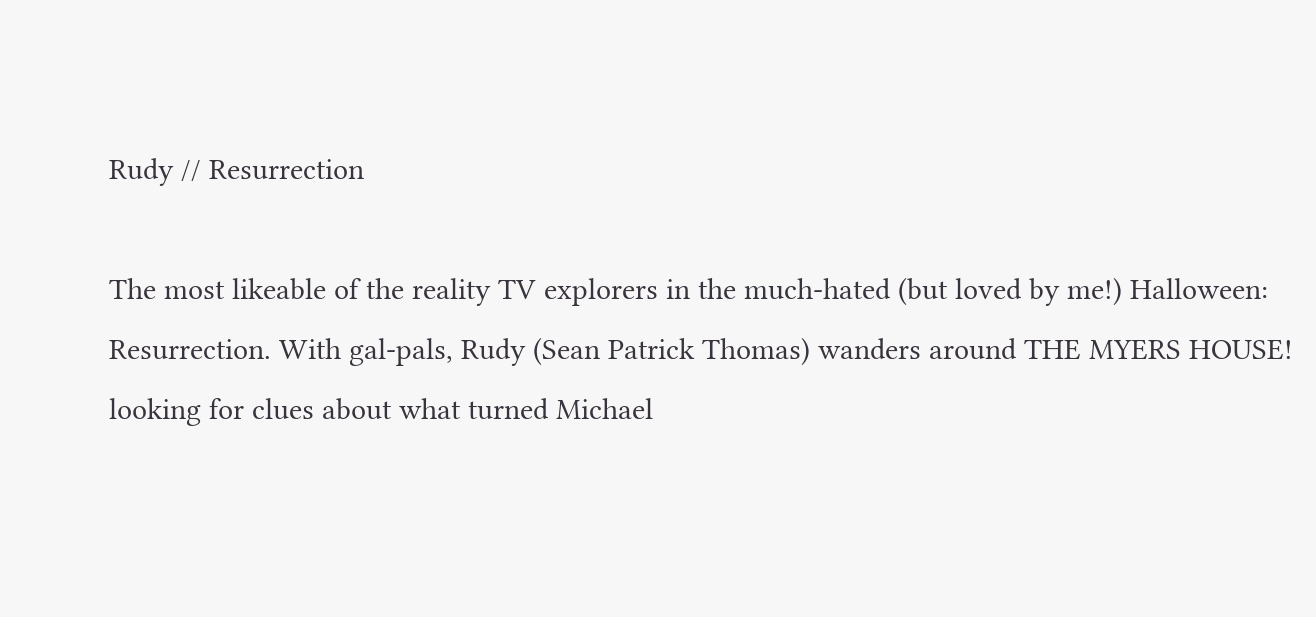Rudy // Resurrection

The most likeable of the reality TV explorers in the much-hated (but loved by me!) Halloween: Resurrection. With gal-pals, Rudy (Sean Patrick Thomas) wanders around THE MYERS HOUSE! looking for clues about what turned Michael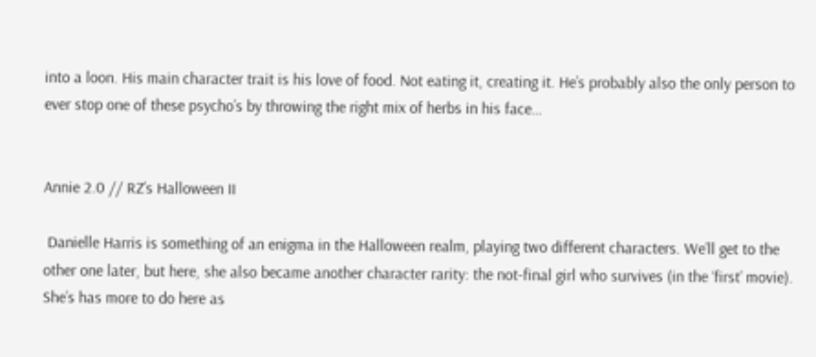into a loon. His main character trait is his love of food. Not eating it, creating it. He’s probably also the only person to ever stop one of these psycho’s by throwing the right mix of herbs in his face…


Annie 2.0 // RZ’s Halloween II

 Danielle Harris is something of an enigma in the Halloween realm, playing two different characters. We’ll get to the other one later, but here, she also became another character rarity: the not-final girl who survives (in the ‘first’ movie). She’s has more to do here as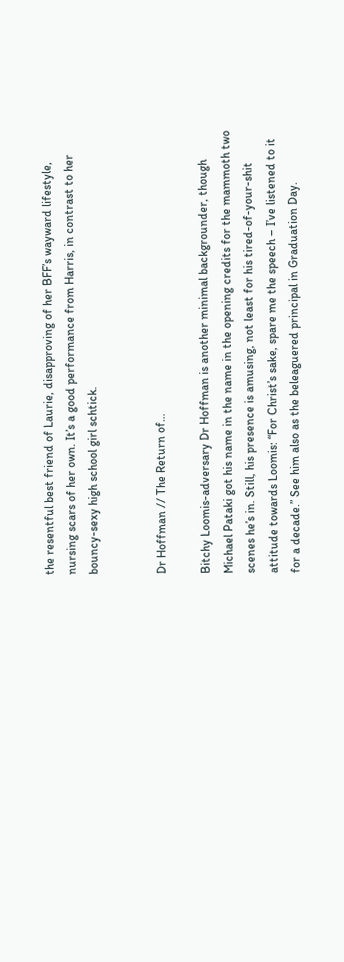the resentful best friend of Laurie, disapproving of her BFF’s wayward lifestyle, nursing scars of her own. It’s a good performance from Harris, in contrast to her bouncy-sexy high school girl schtick.


Dr Hoffman // The Return of…

Bitchy Loomis-adversary Dr Hoffman is another minimal backgrounder, though Michael Pataki got his name in the name in the opening credits for the mammoth two scenes he’s in. Still, his presence is amusing, not least for his tired-of-your-shit attitude towards Loomis: “For Christ’s sake, spare me the speech – I’ve listened to it for a decade.” See him also as the beleaguered principal in Graduation Day.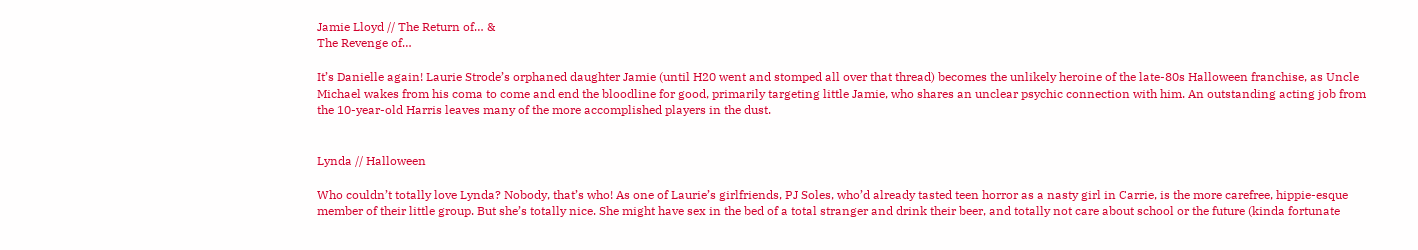Jamie Lloyd // The Return of… &
The Revenge of…

It’s Danielle again! Laurie Strode’s orphaned daughter Jamie (until H20 went and stomped all over that thread) becomes the unlikely heroine of the late-80s Halloween franchise, as Uncle Michael wakes from his coma to come and end the bloodline for good, primarily targeting little Jamie, who shares an unclear psychic connection with him. An outstanding acting job from the 10-year-old Harris leaves many of the more accomplished players in the dust.


Lynda // Halloween

Who couldn’t totally love Lynda? Nobody, that’s who! As one of Laurie’s girlfriends, PJ Soles, who’d already tasted teen horror as a nasty girl in Carrie, is the more carefree, hippie-esque member of their little group. But she’s totally nice. She might have sex in the bed of a total stranger and drink their beer, and totally not care about school or the future (kinda fortunate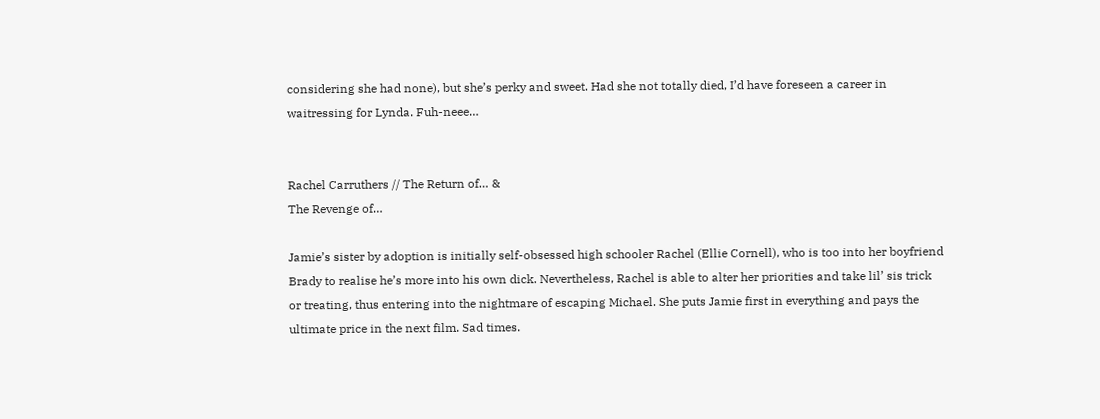considering she had none), but she’s perky and sweet. Had she not totally died, I’d have foreseen a career in waitressing for Lynda. Fuh-neee…


Rachel Carruthers // The Return of… &
The Revenge of…

Jamie’s sister by adoption is initially self-obsessed high schooler Rachel (Ellie Cornell), who is too into her boyfriend Brady to realise he’s more into his own dick. Nevertheless, Rachel is able to alter her priorities and take lil’ sis trick or treating, thus entering into the nightmare of escaping Michael. She puts Jamie first in everything and pays the ultimate price in the next film. Sad times.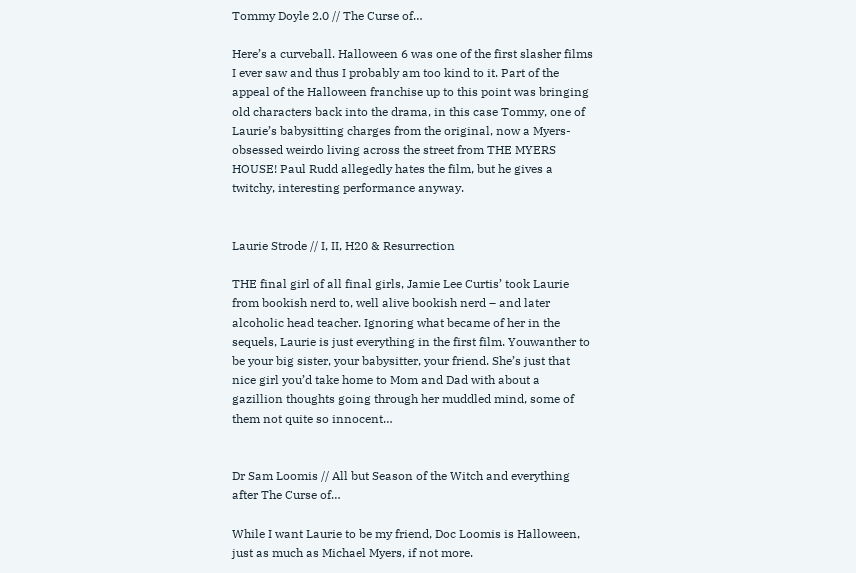Tommy Doyle 2.0 // The Curse of…

Here’s a curveball. Halloween 6 was one of the first slasher films I ever saw and thus I probably am too kind to it. Part of the appeal of the Halloween franchise up to this point was bringing old characters back into the drama, in this case Tommy, one of Laurie’s babysitting charges from the original, now a Myers-obsessed weirdo living across the street from THE MYERS HOUSE! Paul Rudd allegedly hates the film, but he gives a twitchy, interesting performance anyway.


Laurie Strode // I, II, H20 & Resurrection

THE final girl of all final girls, Jamie Lee Curtis’ took Laurie from bookish nerd to, well alive bookish nerd – and later alcoholic head teacher. Ignoring what became of her in the sequels, Laurie is just everything in the first film. Youwanther to be your big sister, your babysitter, your friend. She’s just that nice girl you’d take home to Mom and Dad with about a gazillion thoughts going through her muddled mind, some of them not quite so innocent…


Dr Sam Loomis // All but Season of the Witch and everything after The Curse of…

While I want Laurie to be my friend, Doc Loomis is Halloween, just as much as Michael Myers, if not more.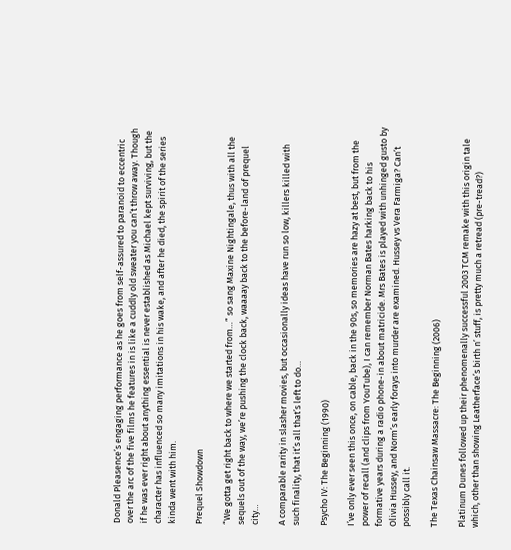Donald Pleasence’s engaging performance as he goes from self-assured to paranoid to eccentric over the arc of the five films he features in is like a cuddly old sweater you can’t throw away. Though if he was ever right about anything essential is never established as Michael kept surviving, but the character has influenced so many imitations in his wake, and after he died, the spirit of the series kinda went with him.

Prequel Showdown

“We gotta get right back to where we started from…” so sang Maxine Nightingale, thus with all the sequels out of the way, we’re pushing the clock back, waaaay back to the before-land of prequel city…

A comparable rarity in slasher movies, but occasionally ideas have run so low, killers killed with such finality, that it’s all that’s left to do…

Psycho IV: The Beginning (1990)

I’ve only ever seen this once, on cable, back in the 90s, so memories are hazy at best, but from the power of recall (and clips from YouTube), I can remember Norman Bates harking back to his formative years during a radio phone-in about matricide. Mrs Bates is played with unhinged gusto by Olivia Hussey, and Norm’s early forays into murder are examined. Hussey vs Vera Farmiga? Can’t possibly call it.

The Texas Chainsaw Massacre: The Beginning (2006)

Platinum Dunes followed up their phenomenally successful 2003 TCM remake with this origin tale which, other than showing Leatherface’s birth n’ stuff, is pretty much a retread (pre-tread?)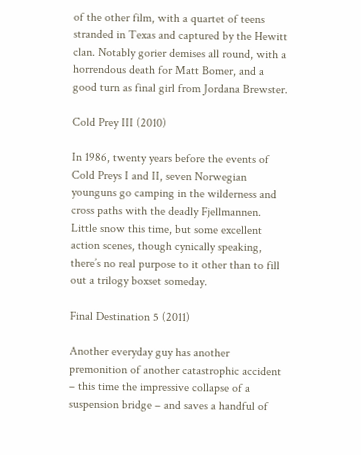of the other film, with a quartet of teens stranded in Texas and captured by the Hewitt clan. Notably gorier demises all round, with a horrendous death for Matt Bomer, and a good turn as final girl from Jordana Brewster.

Cold Prey III (2010)

In 1986, twenty years before the events of Cold Preys I and II, seven Norwegian younguns go camping in the wilderness and cross paths with the deadly Fjellmannen. Little snow this time, but some excellent action scenes, though cynically speaking, there’s no real purpose to it other than to fill out a trilogy boxset someday.

Final Destination 5 (2011)

Another everyday guy has another premonition of another catastrophic accident – this time the impressive collapse of a suspension bridge – and saves a handful of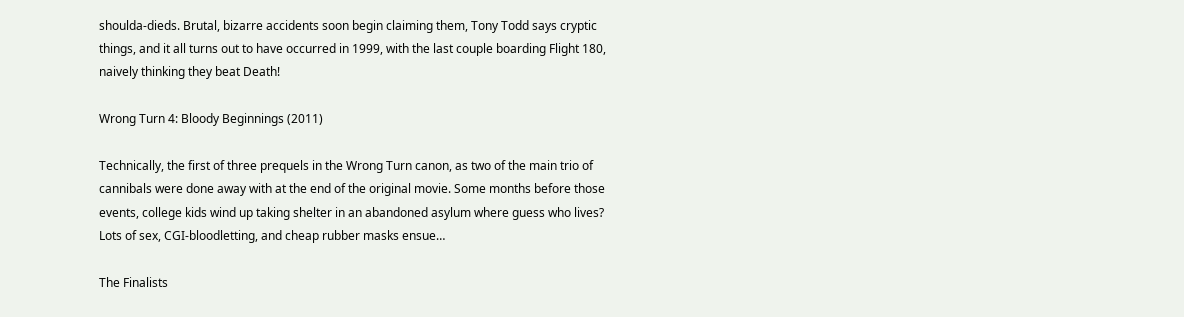shoulda-dieds. Brutal, bizarre accidents soon begin claiming them, Tony Todd says cryptic things, and it all turns out to have occurred in 1999, with the last couple boarding Flight 180, naively thinking they beat Death!

Wrong Turn 4: Bloody Beginnings (2011)

Technically, the first of three prequels in the Wrong Turn canon, as two of the main trio of cannibals were done away with at the end of the original movie. Some months before those events, college kids wind up taking shelter in an abandoned asylum where guess who lives? Lots of sex, CGI-bloodletting, and cheap rubber masks ensue…

The Finalists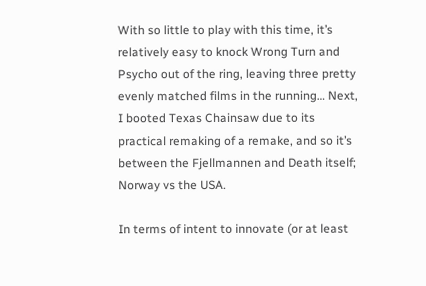With so little to play with this time, it’s relatively easy to knock Wrong Turn and Psycho out of the ring, leaving three pretty evenly matched films in the running… Next, I booted Texas Chainsaw due to its practical remaking of a remake, and so it’s between the Fjellmannen and Death itself; Norway vs the USA.

In terms of intent to innovate (or at least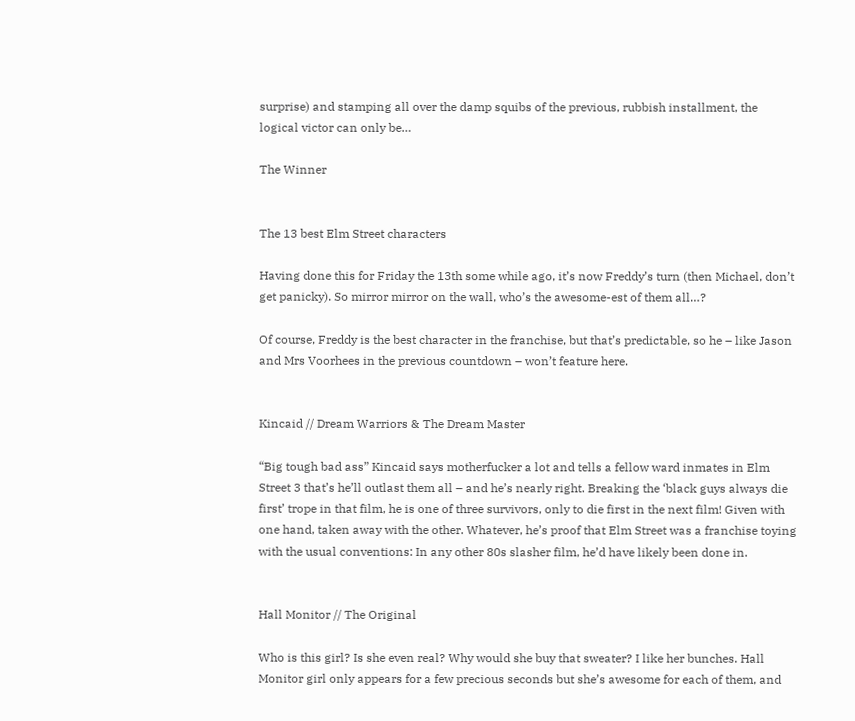surprise) and stamping all over the damp squibs of the previous, rubbish installment, the logical victor can only be…

The Winner


The 13 best Elm Street characters

Having done this for Friday the 13th some while ago, it’s now Freddy’s turn (then Michael, don’t get panicky). So mirror mirror on the wall, who’s the awesome-est of them all…?

Of course, Freddy is the best character in the franchise, but that’s predictable, so he – like Jason and Mrs Voorhees in the previous countdown – won’t feature here.


Kincaid // Dream Warriors & The Dream Master

“Big tough bad ass” Kincaid says motherfucker a lot and tells a fellow ward inmates in Elm Street 3 that’s he’ll outlast them all – and he’s nearly right. Breaking the ‘black guys always die first’ trope in that film, he is one of three survivors, only to die first in the next film! Given with one hand, taken away with the other. Whatever, he’s proof that Elm Street was a franchise toying with the usual conventions: In any other 80s slasher film, he’d have likely been done in.


Hall Monitor // The Original

Who is this girl? Is she even real? Why would she buy that sweater? I like her bunches. Hall Monitor girl only appears for a few precious seconds but she’s awesome for each of them, and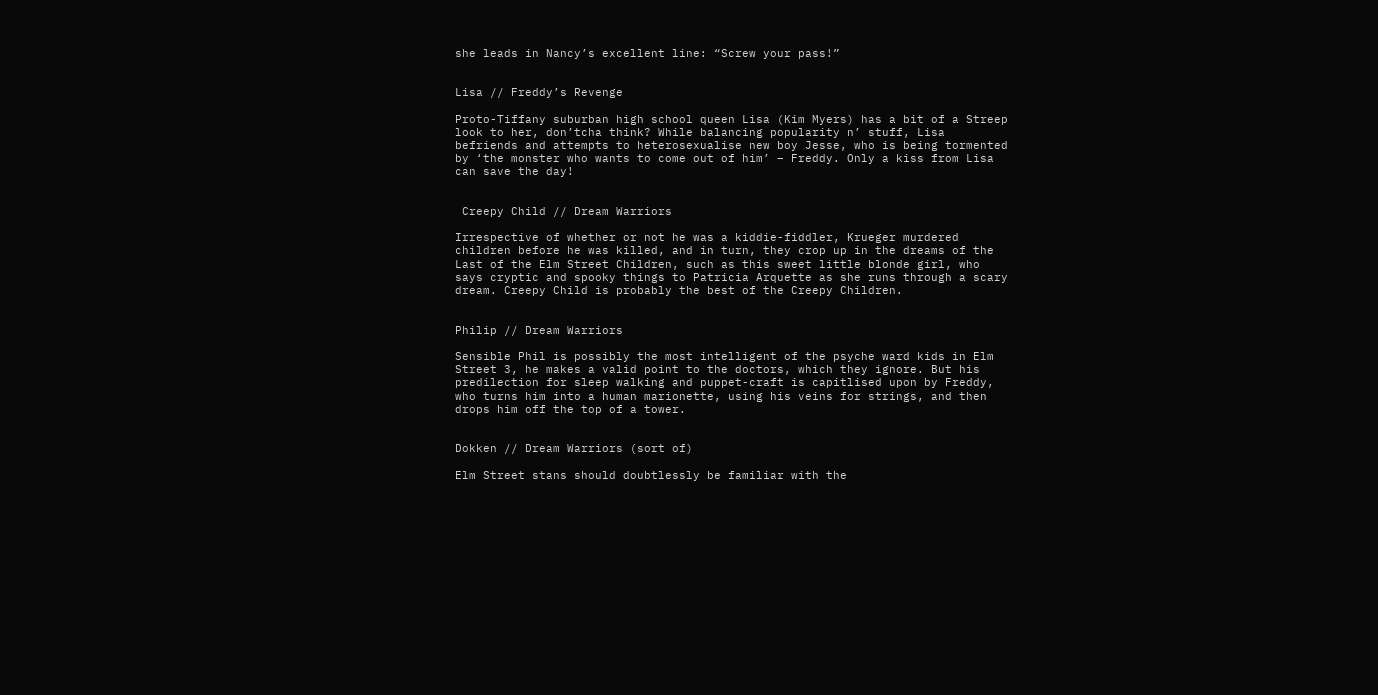she leads in Nancy’s excellent line: “Screw your pass!”


Lisa // Freddy’s Revenge

Proto-Tiffany suburban high school queen Lisa (Kim Myers) has a bit of a Streep look to her, don’tcha think? While balancing popularity n’ stuff, Lisa befriends and attempts to heterosexualise new boy Jesse, who is being tormented by ‘the monster who wants to come out of him’ – Freddy. Only a kiss from Lisa can save the day!


 Creepy Child // Dream Warriors

Irrespective of whether or not he was a kiddie-fiddler, Krueger murdered children before he was killed, and in turn, they crop up in the dreams of the Last of the Elm Street Children, such as this sweet little blonde girl, who says cryptic and spooky things to Patricia Arquette as she runs through a scary dream. Creepy Child is probably the best of the Creepy Children.


Philip // Dream Warriors

Sensible Phil is possibly the most intelligent of the psyche ward kids in Elm Street 3, he makes a valid point to the doctors, which they ignore. But his predilection for sleep walking and puppet-craft is capitlised upon by Freddy, who turns him into a human marionette, using his veins for strings, and then drops him off the top of a tower.


Dokken // Dream Warriors (sort of)

Elm Street stans should doubtlessly be familiar with the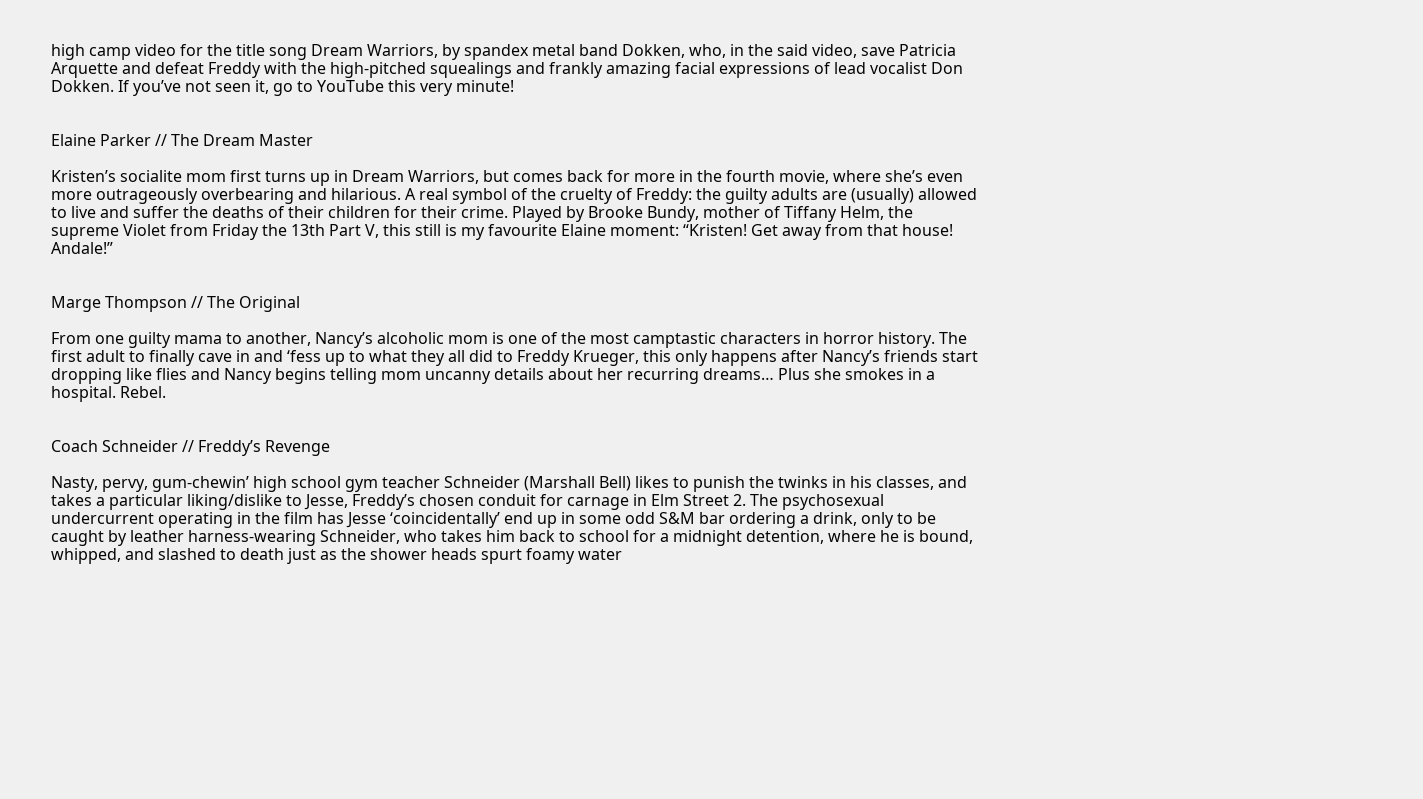high camp video for the title song Dream Warriors, by spandex metal band Dokken, who, in the said video, save Patricia Arquette and defeat Freddy with the high-pitched squealings and frankly amazing facial expressions of lead vocalist Don Dokken. If you’ve not seen it, go to YouTube this very minute!


Elaine Parker // The Dream Master

Kristen’s socialite mom first turns up in Dream Warriors, but comes back for more in the fourth movie, where she’s even more outrageously overbearing and hilarious. A real symbol of the cruelty of Freddy: the guilty adults are (usually) allowed to live and suffer the deaths of their children for their crime. Played by Brooke Bundy, mother of Tiffany Helm, the supreme Violet from Friday the 13th Part V, this still is my favourite Elaine moment: “Kristen! Get away from that house! Andale!”


Marge Thompson // The Original

From one guilty mama to another, Nancy’s alcoholic mom is one of the most camptastic characters in horror history. The first adult to finally cave in and ‘fess up to what they all did to Freddy Krueger, this only happens after Nancy’s friends start dropping like flies and Nancy begins telling mom uncanny details about her recurring dreams… Plus she smokes in a hospital. Rebel.


Coach Schneider // Freddy’s Revenge

Nasty, pervy, gum-chewin’ high school gym teacher Schneider (Marshall Bell) likes to punish the twinks in his classes, and takes a particular liking/dislike to Jesse, Freddy’s chosen conduit for carnage in Elm Street 2. The psychosexual undercurrent operating in the film has Jesse ‘coincidentally’ end up in some odd S&M bar ordering a drink, only to be caught by leather harness-wearing Schneider, who takes him back to school for a midnight detention, where he is bound, whipped, and slashed to death just as the shower heads spurt foamy water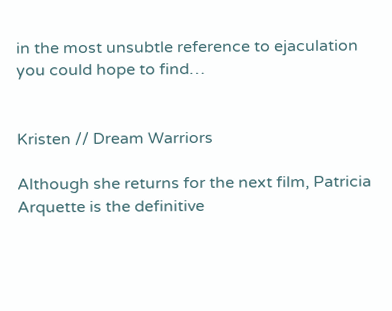in the most unsubtle reference to ejaculation you could hope to find…


Kristen // Dream Warriors

Although she returns for the next film, Patricia Arquette is the definitive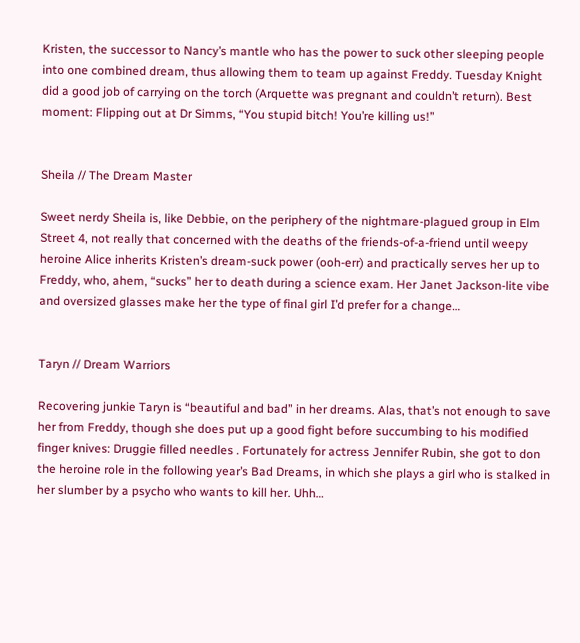Kristen, the successor to Nancy’s mantle who has the power to suck other sleeping people into one combined dream, thus allowing them to team up against Freddy. Tuesday Knight did a good job of carrying on the torch (Arquette was pregnant and couldn’t return). Best moment: Flipping out at Dr Simms, “You stupid bitch! You’re killing us!”


Sheila // The Dream Master

Sweet nerdy Sheila is, like Debbie, on the periphery of the nightmare-plagued group in Elm Street 4, not really that concerned with the deaths of the friends-of-a-friend until weepy heroine Alice inherits Kristen’s dream-suck power (ooh-err) and practically serves her up to Freddy, who, ahem, “sucks” her to death during a science exam. Her Janet Jackson-lite vibe and oversized glasses make her the type of final girl I’d prefer for a change…


Taryn // Dream Warriors

Recovering junkie Taryn is “beautiful and bad” in her dreams. Alas, that’s not enough to save her from Freddy, though she does put up a good fight before succumbing to his modified finger knives: Druggie filled needles . Fortunately for actress Jennifer Rubin, she got to don the heroine role in the following year’s Bad Dreams, in which she plays a girl who is stalked in her slumber by a psycho who wants to kill her. Uhh…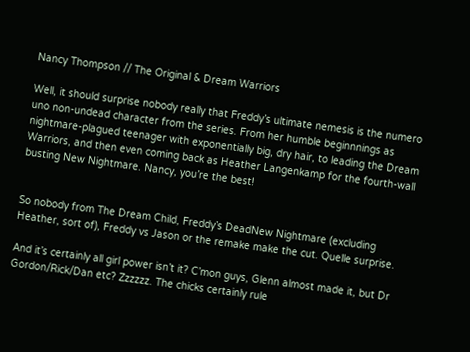Nancy Thompson // The Original & Dream Warriors

Well, it should surprise nobody really that Freddy’s ultimate nemesis is the numero uno non-undead character from the series. From her humble beginnnings as nightmare-plagued teenager with exponentially big, dry hair, to leading the Dream Warriors, and then even coming back as Heather Langenkamp for the fourth-wall busting New Nightmare. Nancy, you’re the best!


So nobody from The Dream Child, Freddy’s DeadNew Nightmare (excluding Heather, sort of), Freddy vs Jason or the remake make the cut. Quelle surprise.

And it’s certainly all girl power isn’t it? C’mon guys, Glenn almost made it, but Dr Gordon/Rick/Dan etc? Zzzzzz. The chicks certainly rule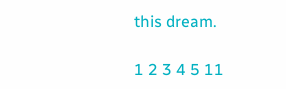this dream.

1 2 3 4 5 11